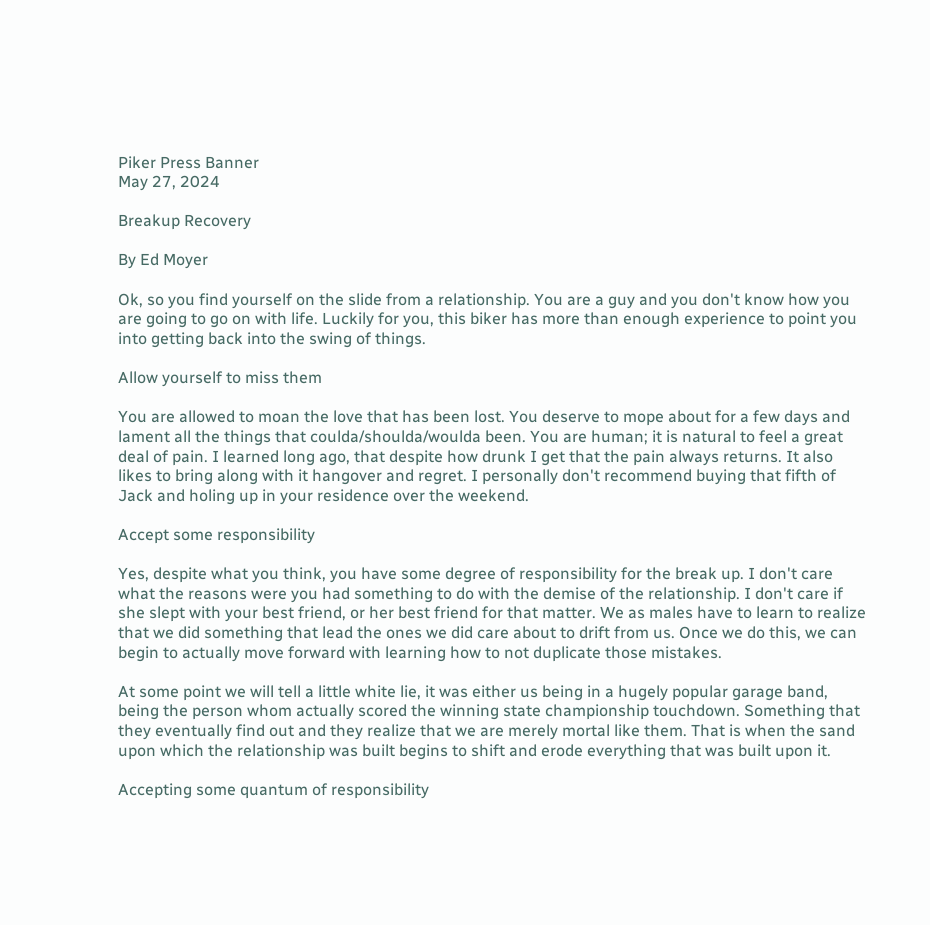Piker Press Banner
May 27, 2024

Breakup Recovery

By Ed Moyer

Ok, so you find yourself on the slide from a relationship. You are a guy and you don't know how you are going to go on with life. Luckily for you, this biker has more than enough experience to point you into getting back into the swing of things.

Allow yourself to miss them

You are allowed to moan the love that has been lost. You deserve to mope about for a few days and lament all the things that coulda/shoulda/woulda been. You are human; it is natural to feel a great deal of pain. I learned long ago, that despite how drunk I get that the pain always returns. It also likes to bring along with it hangover and regret. I personally don't recommend buying that fifth of Jack and holing up in your residence over the weekend.

Accept some responsibility

Yes, despite what you think, you have some degree of responsibility for the break up. I don't care what the reasons were you had something to do with the demise of the relationship. I don't care if she slept with your best friend, or her best friend for that matter. We as males have to learn to realize that we did something that lead the ones we did care about to drift from us. Once we do this, we can begin to actually move forward with learning how to not duplicate those mistakes.

At some point we will tell a little white lie, it was either us being in a hugely popular garage band, being the person whom actually scored the winning state championship touchdown. Something that they eventually find out and they realize that we are merely mortal like them. That is when the sand upon which the relationship was built begins to shift and erode everything that was built upon it.

Accepting some quantum of responsibility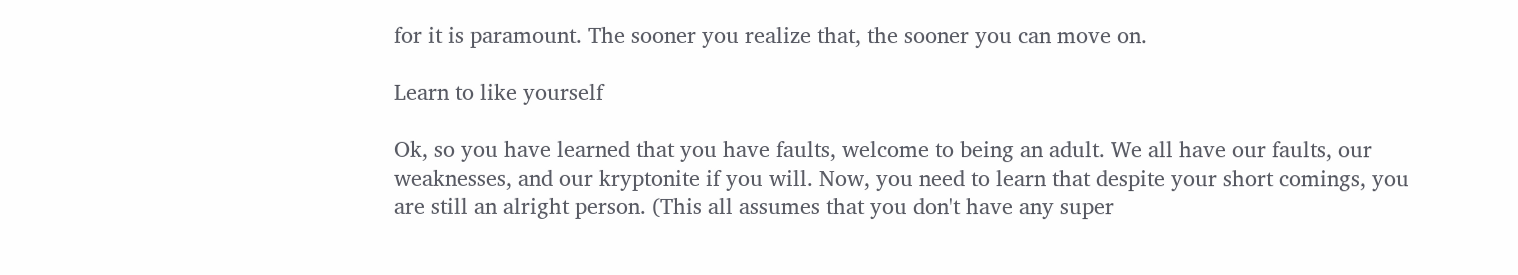for it is paramount. The sooner you realize that, the sooner you can move on.

Learn to like yourself

Ok, so you have learned that you have faults, welcome to being an adult. We all have our faults, our weaknesses, and our kryptonite if you will. Now, you need to learn that despite your short comings, you are still an alright person. (This all assumes that you don't have any super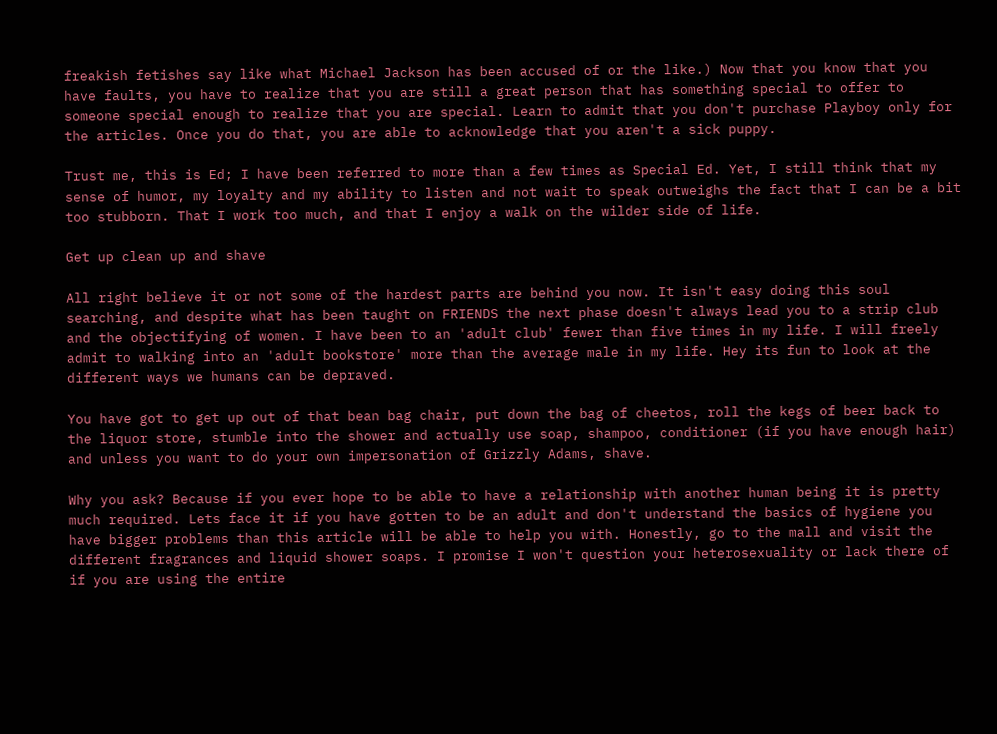freakish fetishes say like what Michael Jackson has been accused of or the like.) Now that you know that you have faults, you have to realize that you are still a great person that has something special to offer to someone special enough to realize that you are special. Learn to admit that you don't purchase Playboy only for the articles. Once you do that, you are able to acknowledge that you aren't a sick puppy.

Trust me, this is Ed; I have been referred to more than a few times as Special Ed. Yet, I still think that my sense of humor, my loyalty and my ability to listen and not wait to speak outweighs the fact that I can be a bit too stubborn. That I work too much, and that I enjoy a walk on the wilder side of life.

Get up clean up and shave

All right believe it or not some of the hardest parts are behind you now. It isn't easy doing this soul searching, and despite what has been taught on FRIENDS the next phase doesn't always lead you to a strip club and the objectifying of women. I have been to an 'adult club' fewer than five times in my life. I will freely admit to walking into an 'adult bookstore' more than the average male in my life. Hey its fun to look at the different ways we humans can be depraved.

You have got to get up out of that bean bag chair, put down the bag of cheetos, roll the kegs of beer back to the liquor store, stumble into the shower and actually use soap, shampoo, conditioner (if you have enough hair) and unless you want to do your own impersonation of Grizzly Adams, shave.

Why you ask? Because if you ever hope to be able to have a relationship with another human being it is pretty much required. Lets face it if you have gotten to be an adult and don't understand the basics of hygiene you have bigger problems than this article will be able to help you with. Honestly, go to the mall and visit the different fragrances and liquid shower soaps. I promise I won't question your heterosexuality or lack there of if you are using the entire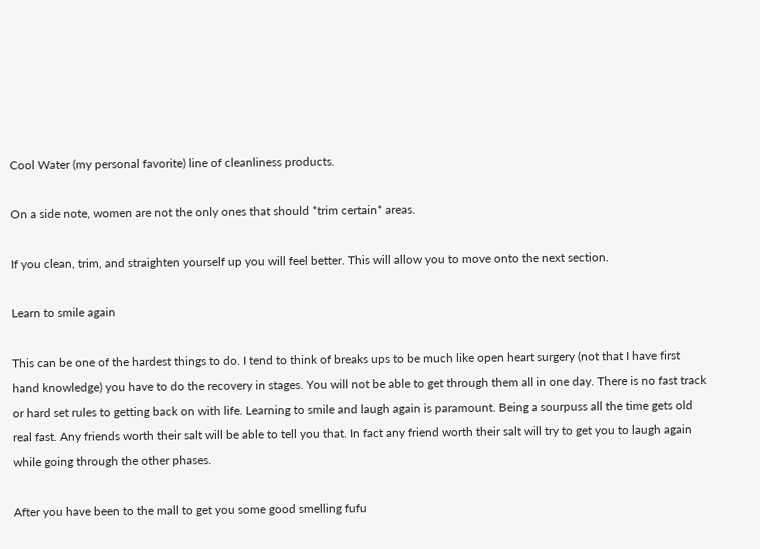Cool Water (my personal favorite) line of cleanliness products.

On a side note, women are not the only ones that should *trim certain* areas.

If you clean, trim, and straighten yourself up you will feel better. This will allow you to move onto the next section.

Learn to smile again

This can be one of the hardest things to do. I tend to think of breaks ups to be much like open heart surgery (not that I have first hand knowledge) you have to do the recovery in stages. You will not be able to get through them all in one day. There is no fast track or hard set rules to getting back on with life. Learning to smile and laugh again is paramount. Being a sourpuss all the time gets old real fast. Any friends worth their salt will be able to tell you that. In fact any friend worth their salt will try to get you to laugh again while going through the other phases.

After you have been to the mall to get you some good smelling fufu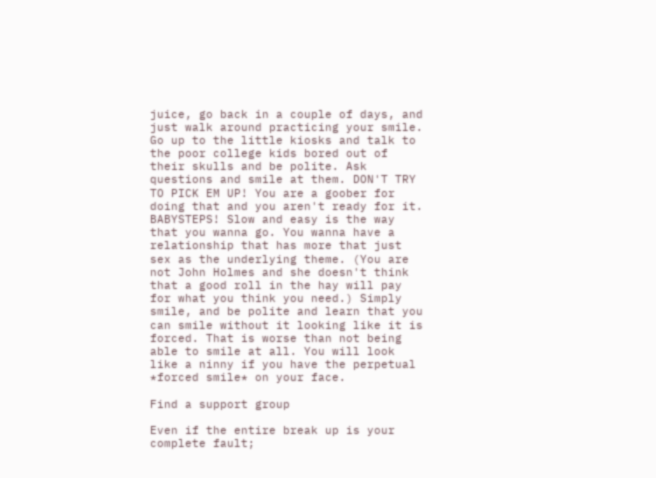juice, go back in a couple of days, and just walk around practicing your smile. Go up to the little kiosks and talk to the poor college kids bored out of their skulls and be polite. Ask questions and smile at them. DON'T TRY TO PICK EM UP! You are a goober for doing that and you aren't ready for it. BABYSTEPS! Slow and easy is the way that you wanna go. You wanna have a relationship that has more that just sex as the underlying theme. (You are not John Holmes and she doesn't think that a good roll in the hay will pay for what you think you need.) Simply smile, and be polite and learn that you can smile without it looking like it is forced. That is worse than not being able to smile at all. You will look like a ninny if you have the perpetual *forced smile* on your face.

Find a support group

Even if the entire break up is your complete fault;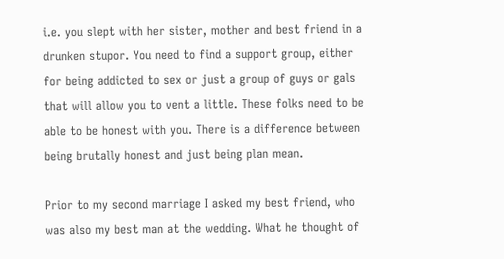i.e. you slept with her sister, mother and best friend in a drunken stupor. You need to find a support group, either for being addicted to sex or just a group of guys or gals that will allow you to vent a little. These folks need to be able to be honest with you. There is a difference between being brutally honest and just being plan mean.

Prior to my second marriage I asked my best friend, who was also my best man at the wedding. What he thought of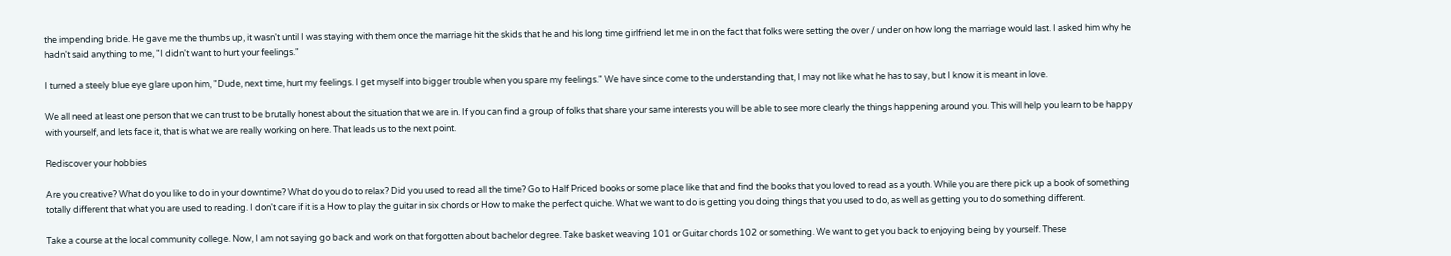the impending bride. He gave me the thumbs up, it wasn't until I was staying with them once the marriage hit the skids that he and his long time girlfriend let me in on the fact that folks were setting the over / under on how long the marriage would last. I asked him why he hadn't said anything to me, "I didn't want to hurt your feelings."

I turned a steely blue eye glare upon him, "Dude, next time, hurt my feelings. I get myself into bigger trouble when you spare my feelings." We have since come to the understanding that, I may not like what he has to say, but I know it is meant in love.

We all need at least one person that we can trust to be brutally honest about the situation that we are in. If you can find a group of folks that share your same interests you will be able to see more clearly the things happening around you. This will help you learn to be happy with yourself, and lets face it, that is what we are really working on here. That leads us to the next point.

Rediscover your hobbies

Are you creative? What do you like to do in your downtime? What do you do to relax? Did you used to read all the time? Go to Half Priced books or some place like that and find the books that you loved to read as a youth. While you are there pick up a book of something totally different that what you are used to reading. I don't care if it is a How to play the guitar in six chords or How to make the perfect quiche. What we want to do is getting you doing things that you used to do, as well as getting you to do something different.

Take a course at the local community college. Now, I am not saying go back and work on that forgotten about bachelor degree. Take basket weaving 101 or Guitar chords 102 or something. We want to get you back to enjoying being by yourself. These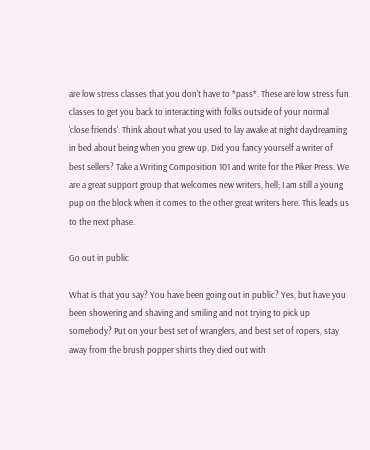are low stress classes that you don't have to *pass*. These are low stress fun classes to get you back to interacting with folks outside of your normal 'close friends'. Think about what you used to lay awake at night daydreaming in bed about being when you grew up. Did you fancy yourself a writer of best sellers? Take a Writing Composition 101 and write for the Piker Press. We are a great support group that welcomes new writers, hell; I am still a young pup on the block when it comes to the other great writers here. This leads us to the next phase.

Go out in public

What is that you say? You have been going out in public? Yes, but have you been showering and shaving and smiling and not trying to pick up somebody? Put on your best set of wranglers, and best set of ropers, stay away from the brush popper shirts they died out with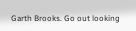Garth Brooks. Go out looking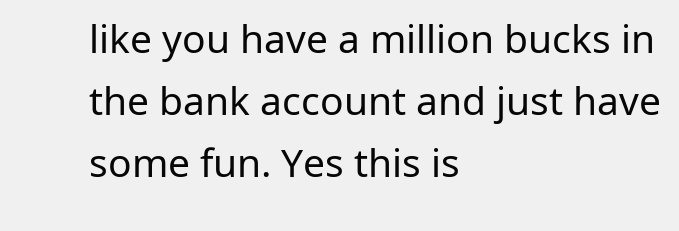like you have a million bucks in the bank account and just have some fun. Yes this is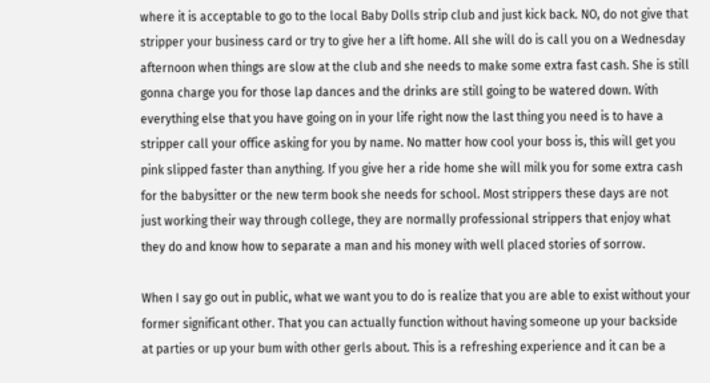where it is acceptable to go to the local Baby Dolls strip club and just kick back. NO, do not give that stripper your business card or try to give her a lift home. All she will do is call you on a Wednesday afternoon when things are slow at the club and she needs to make some extra fast cash. She is still gonna charge you for those lap dances and the drinks are still going to be watered down. With everything else that you have going on in your life right now the last thing you need is to have a stripper call your office asking for you by name. No matter how cool your boss is, this will get you pink slipped faster than anything. If you give her a ride home she will milk you for some extra cash for the babysitter or the new term book she needs for school. Most strippers these days are not just working their way through college, they are normally professional strippers that enjoy what they do and know how to separate a man and his money with well placed stories of sorrow.

When I say go out in public, what we want you to do is realize that you are able to exist without your former significant other. That you can actually function without having someone up your backside at parties or up your bum with other gerls about. This is a refreshing experience and it can be a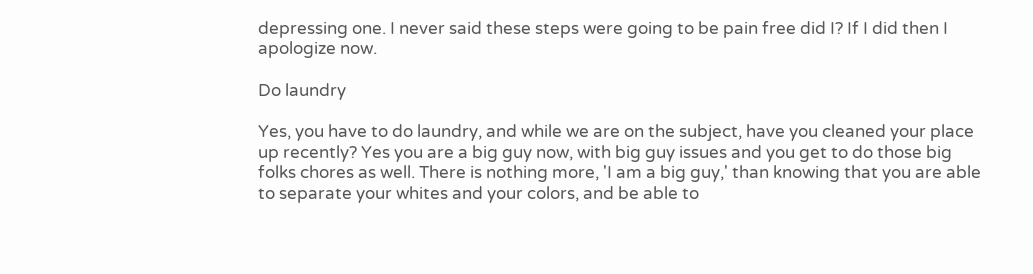depressing one. I never said these steps were going to be pain free did I? If I did then I apologize now.

Do laundry

Yes, you have to do laundry, and while we are on the subject, have you cleaned your place up recently? Yes you are a big guy now, with big guy issues and you get to do those big folks chores as well. There is nothing more, 'I am a big guy,' than knowing that you are able to separate your whites and your colors, and be able to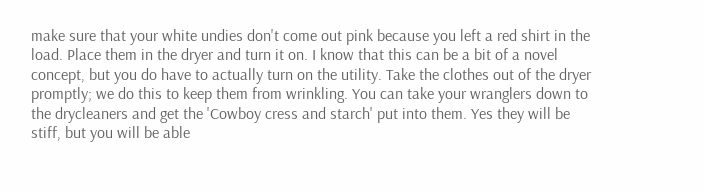make sure that your white undies don't come out pink because you left a red shirt in the load. Place them in the dryer and turn it on. I know that this can be a bit of a novel concept, but you do have to actually turn on the utility. Take the clothes out of the dryer promptly; we do this to keep them from wrinkling. You can take your wranglers down to the drycleaners and get the 'Cowboy cress and starch' put into them. Yes they will be stiff, but you will be able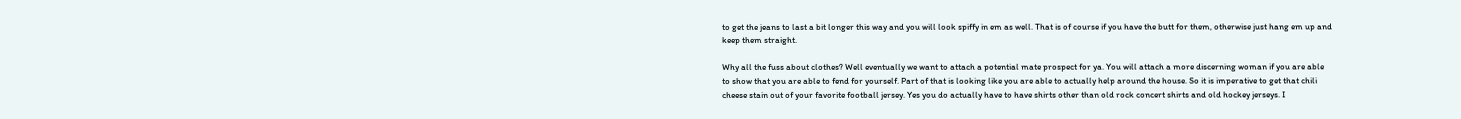to get the jeans to last a bit longer this way and you will look spiffy in em as well. That is of course if you have the butt for them, otherwise just hang em up and keep them straight.

Why all the fuss about clothes? Well eventually we want to attach a potential mate prospect for ya. You will attach a more discerning woman if you are able to show that you are able to fend for yourself. Part of that is looking like you are able to actually help around the house. So it is imperative to get that chili cheese stain out of your favorite football jersey. Yes you do actually have to have shirts other than old rock concert shirts and old hockey jerseys. I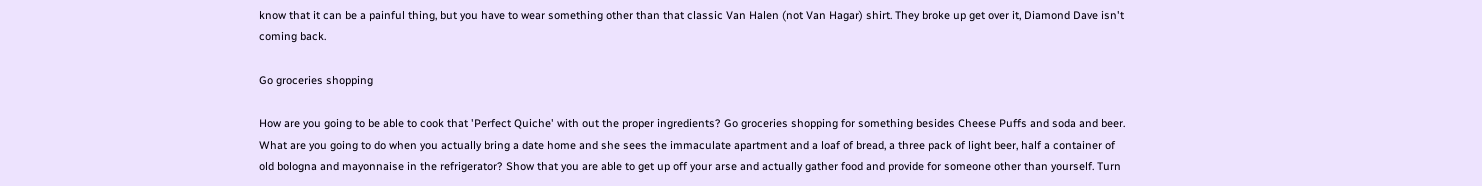know that it can be a painful thing, but you have to wear something other than that classic Van Halen (not Van Hagar) shirt. They broke up get over it, Diamond Dave isn't coming back.

Go groceries shopping

How are you going to be able to cook that 'Perfect Quiche' with out the proper ingredients? Go groceries shopping for something besides Cheese Puffs and soda and beer. What are you going to do when you actually bring a date home and she sees the immaculate apartment and a loaf of bread, a three pack of light beer, half a container of old bologna and mayonnaise in the refrigerator? Show that you are able to get up off your arse and actually gather food and provide for someone other than yourself. Turn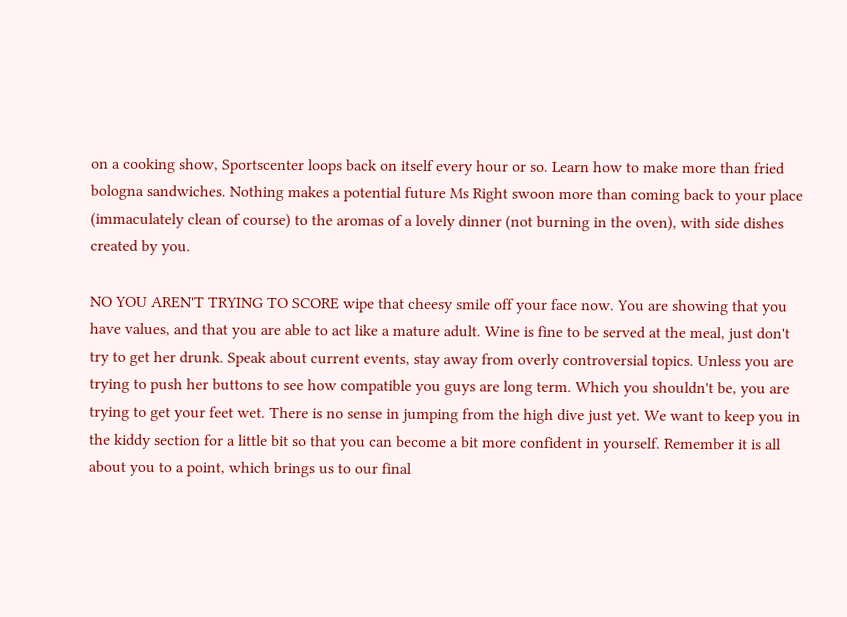on a cooking show, Sportscenter loops back on itself every hour or so. Learn how to make more than fried bologna sandwiches. Nothing makes a potential future Ms Right swoon more than coming back to your place (immaculately clean of course) to the aromas of a lovely dinner (not burning in the oven), with side dishes created by you.

NO YOU AREN'T TRYING TO SCORE wipe that cheesy smile off your face now. You are showing that you have values, and that you are able to act like a mature adult. Wine is fine to be served at the meal, just don't try to get her drunk. Speak about current events, stay away from overly controversial topics. Unless you are trying to push her buttons to see how compatible you guys are long term. Which you shouldn't be, you are trying to get your feet wet. There is no sense in jumping from the high dive just yet. We want to keep you in the kiddy section for a little bit so that you can become a bit more confident in yourself. Remember it is all about you to a point, which brings us to our final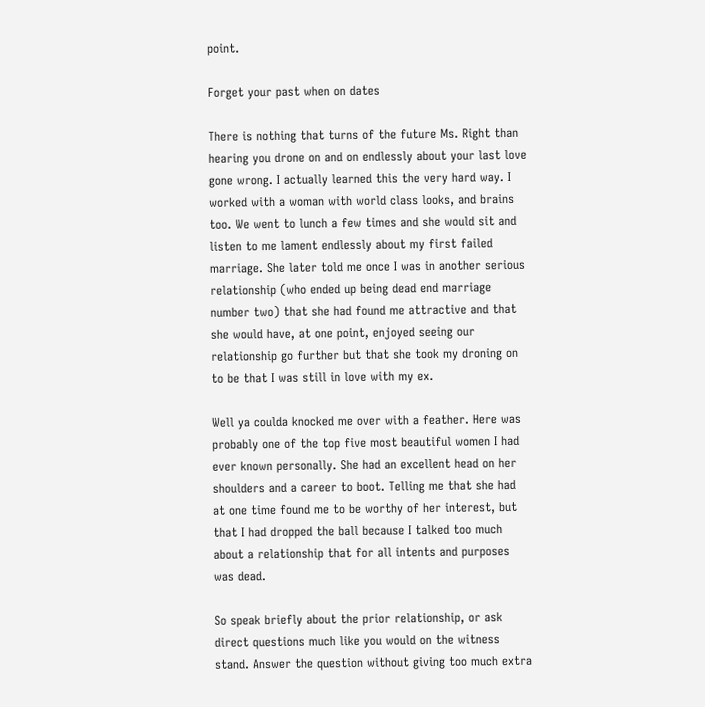point.

Forget your past when on dates

There is nothing that turns of the future Ms. Right than hearing you drone on and on endlessly about your last love gone wrong. I actually learned this the very hard way. I worked with a woman with world class looks, and brains too. We went to lunch a few times and she would sit and listen to me lament endlessly about my first failed marriage. She later told me once I was in another serious relationship (who ended up being dead end marriage number two) that she had found me attractive and that she would have, at one point, enjoyed seeing our relationship go further but that she took my droning on to be that I was still in love with my ex.

Well ya coulda knocked me over with a feather. Here was probably one of the top five most beautiful women I had ever known personally. She had an excellent head on her shoulders and a career to boot. Telling me that she had at one time found me to be worthy of her interest, but that I had dropped the ball because I talked too much about a relationship that for all intents and purposes was dead.

So speak briefly about the prior relationship, or ask direct questions much like you would on the witness stand. Answer the question without giving too much extra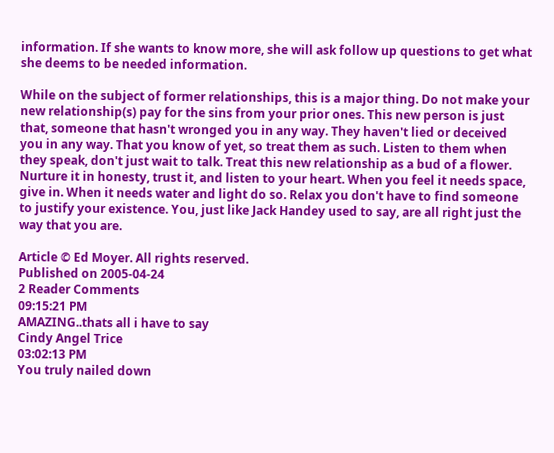information. If she wants to know more, she will ask follow up questions to get what she deems to be needed information.

While on the subject of former relationships, this is a major thing. Do not make your new relationship(s) pay for the sins from your prior ones. This new person is just that, someone that hasn't wronged you in any way. They haven't lied or deceived you in any way. That you know of yet, so treat them as such. Listen to them when they speak, don't just wait to talk. Treat this new relationship as a bud of a flower. Nurture it in honesty, trust it, and listen to your heart. When you feel it needs space, give in. When it needs water and light do so. Relax you don't have to find someone to justify your existence. You, just like Jack Handey used to say, are all right just the way that you are.

Article © Ed Moyer. All rights reserved.
Published on 2005-04-24
2 Reader Comments
09:15:21 PM
AMAZING..thats all i have to say
Cindy Angel Trice
03:02:13 PM
You truly nailed down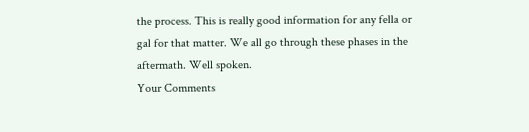the process. This is really good information for any fella or gal for that matter. We all go through these phases in the aftermath. Well spoken.
Your Comments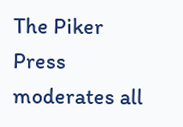The Piker Press moderates all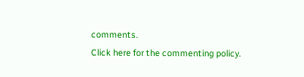comments.
Click here for the commenting policy.